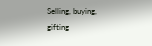Selling, buying, gifting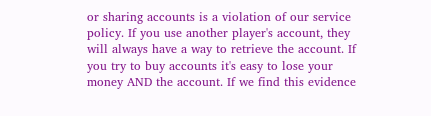or sharing accounts is a violation of our service policy. If you use another player's account, they will always have a way to retrieve the account. If you try to buy accounts it's easy to lose your money AND the account. If we find this evidence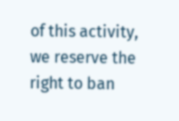of this activity, we reserve the right to ban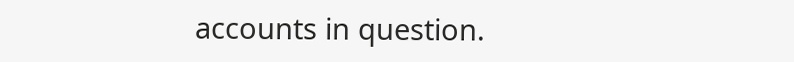accounts in question.